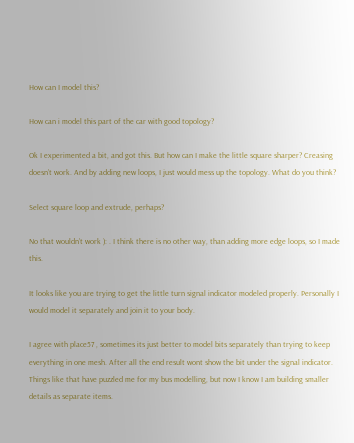How can I model this?

How can i model this part of the car with good topology?

Ok I experimented a bit, and got this. But how can I make the little square sharper? Creasing doesn’t work. And by adding new loops, I just would mess up the topology. What do you think?

Select square loop and extrude, perhaps?

No that wouldn’t work ): . I think there is no other way, than adding more edge loops, so I made this.

It looks like you are trying to get the little turn signal indicator modeled properly. Personally I would model it separately and join it to your body.

I agree with place57 , sometimes its just better to model bits separately than trying to keep everything in one mesh. After all the end result wont show the bit under the signal indicator. Things like that have puzzled me for my bus modelling, but now I know I am building smaller details as separate items.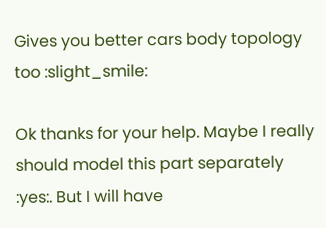Gives you better cars body topology too :slight_smile:

Ok thanks for your help. Maybe I really should model this part separately :yes:. But I will have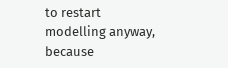to restart modelling anyway, because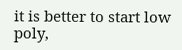it is better to start low poly,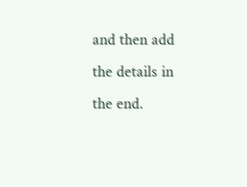and then add the details in the end.